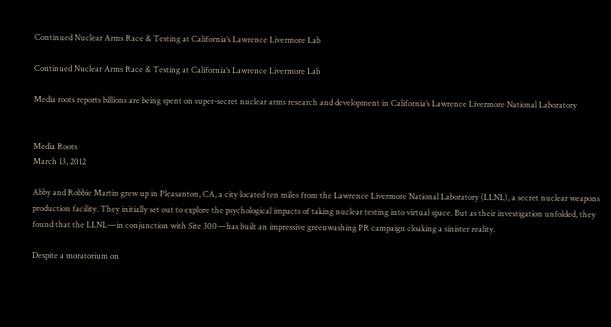Continued Nuclear Arms Race & Testing at California’s Lawrence Livermore Lab

Continued Nuclear Arms Race & Testing at California’s Lawrence Livermore Lab

Media roots reports billions are being spent on super-secret nuclear arms research and development in California’s Lawrence Livermore National Laboratory


Media Roots
March 13, 2012

Abby and Robbie Martin grew up in Pleasanton, CA, a city located ten miles from the Lawrence Livermore National Laboratory (LLNL), a secret nuclear weapons production facility. They initially set out to explore the psychological impacts of taking nuclear testing into virtual space. But as their investigation unfolded, they found that the LLNL—in conjunction with Site 300—has built an impressive greenwashing PR campaign cloaking a sinister reality.

Despite a moratorium on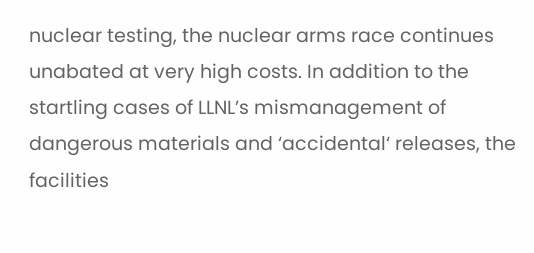nuclear testing, the nuclear arms race continues unabated at very high costs. In addition to the startling cases of LLNL’s mismanagement of dangerous materials and ‘accidental‘ releases, the facilities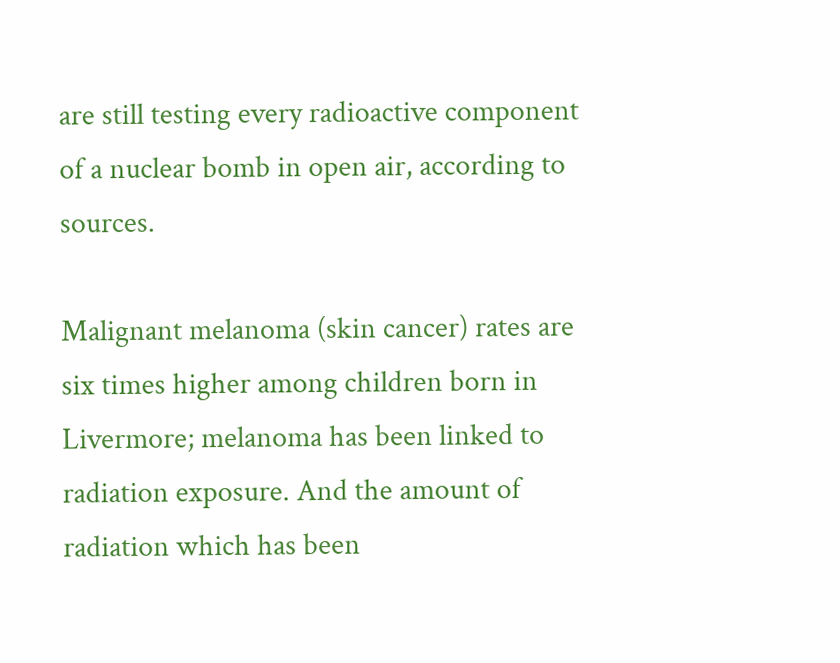are still testing every radioactive component of a nuclear bomb in open air, according to sources.

Malignant melanoma (skin cancer) rates are six times higher among children born in Livermore; melanoma has been linked to radiation exposure. And the amount of radiation which has been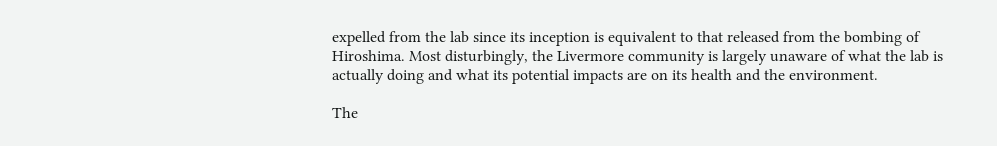expelled from the lab since its inception is equivalent to that released from the bombing of Hiroshima. Most disturbingly, the Livermore community is largely unaware of what the lab is actually doing and what its potential impacts are on its health and the environment.

The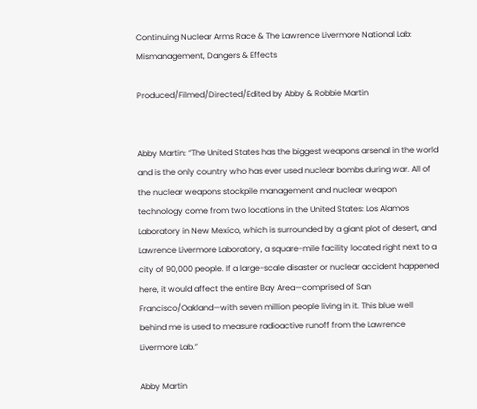Continuing Nuclear Arms Race & The Lawrence Livermore National Lab:
Mismanagement, Dangers & Effects

Produced/Filmed/Directed/Edited by Abby & Robbie Martin


Abby Martin: “The United States has the biggest weapons arsenal in the world and is the only country who has ever used nuclear bombs during war. All of the nuclear weapons stockpile management and nuclear weapon technology come from two locations in the United States: Los Alamos Laboratory in New Mexico, which is surrounded by a giant plot of desert, and Lawrence Livermore Laboratory, a square-mile facility located right next to a city of 90,000 people. If a large-scale disaster or nuclear accident happened here, it would affect the entire Bay Area—comprised of San Francisco/Oakland—with seven million people living in it. This blue well behind me is used to measure radioactive runoff from the Lawrence Livermore Lab.”

Abby Martin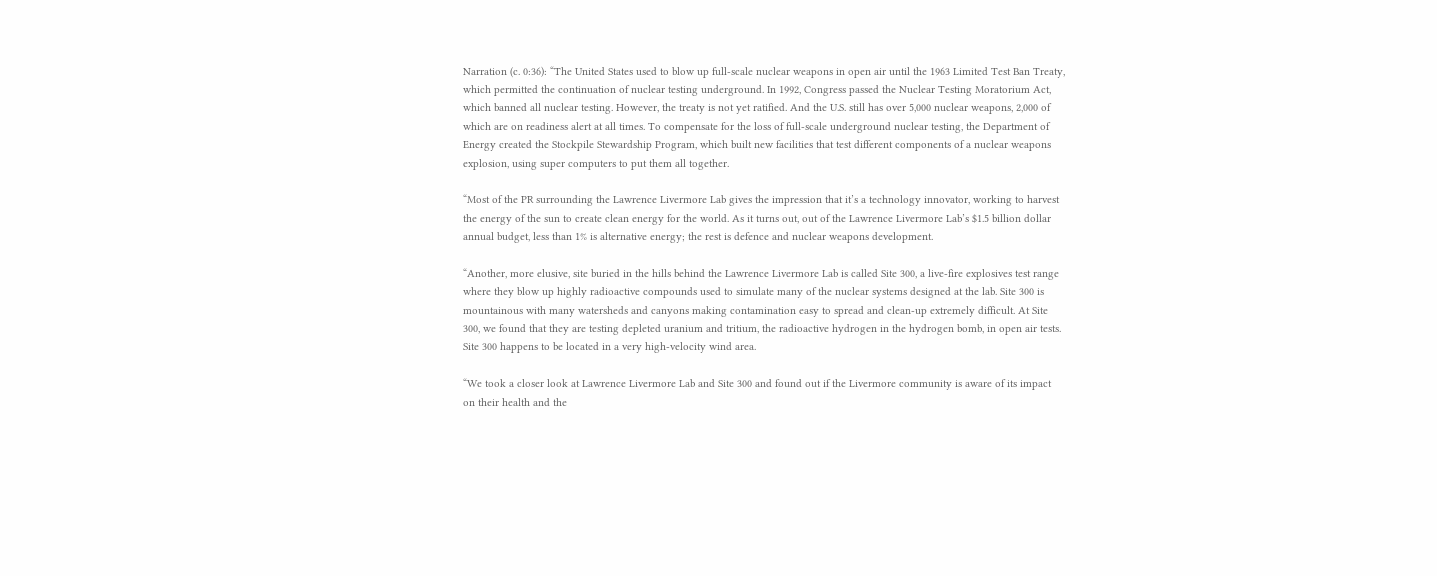Narration (c. 0:36): “The United States used to blow up full-scale nuclear weapons in open air until the 1963 Limited Test Ban Treaty, which permitted the continuation of nuclear testing underground. In 1992, Congress passed the Nuclear Testing Moratorium Act, which banned all nuclear testing. However, the treaty is not yet ratified. And the U.S. still has over 5,000 nuclear weapons, 2,000 of which are on readiness alert at all times. To compensate for the loss of full-scale underground nuclear testing, the Department of Energy created the Stockpile Stewardship Program, which built new facilities that test different components of a nuclear weapons explosion, using super computers to put them all together.

“Most of the PR surrounding the Lawrence Livermore Lab gives the impression that it’s a technology innovator, working to harvest the energy of the sun to create clean energy for the world. As it turns out, out of the Lawrence Livermore Lab’s $1.5 billion dollar annual budget, less than 1% is alternative energy; the rest is defence and nuclear weapons development.

“Another, more elusive, site buried in the hills behind the Lawrence Livermore Lab is called Site 300, a live-fire explosives test range where they blow up highly radioactive compounds used to simulate many of the nuclear systems designed at the lab. Site 300 is mountainous with many watersheds and canyons making contamination easy to spread and clean-up extremely difficult. At Site 300, we found that they are testing depleted uranium and tritium, the radioactive hydrogen in the hydrogen bomb, in open air tests. Site 300 happens to be located in a very high-velocity wind area.

“We took a closer look at Lawrence Livermore Lab and Site 300 and found out if the Livermore community is aware of its impact on their health and the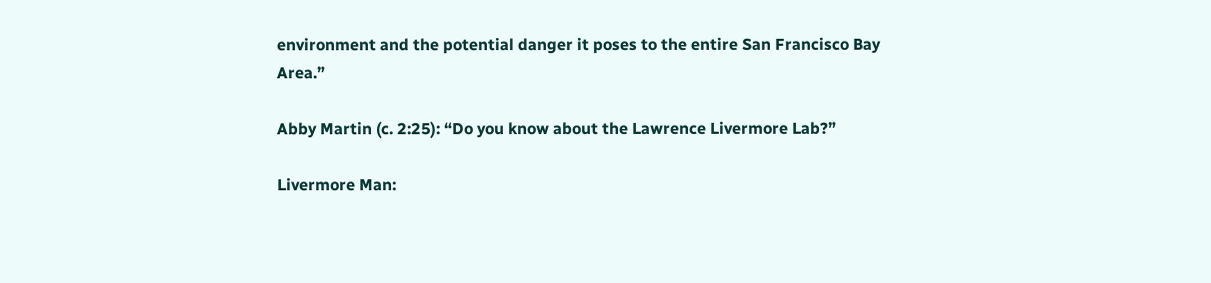environment and the potential danger it poses to the entire San Francisco Bay Area.”

Abby Martin (c. 2:25): “Do you know about the Lawrence Livermore Lab?”

Livermore Man: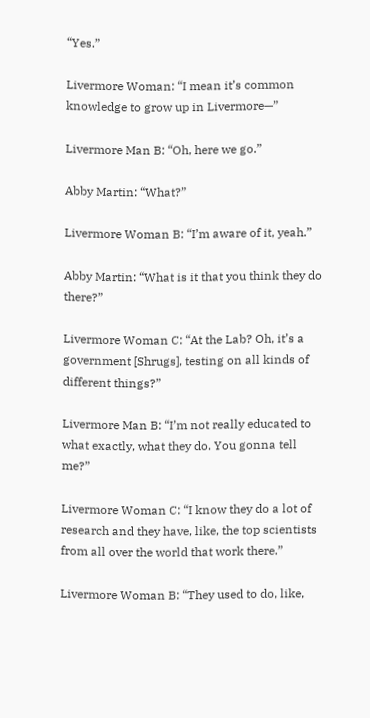“Yes.”

Livermore Woman: “I mean it’s common knowledge to grow up in Livermore—”

Livermore Man B: “Oh, here we go.”

Abby Martin: “What?”

Livermore Woman B: “I’m aware of it, yeah.”

Abby Martin: “What is it that you think they do there?”

Livermore Woman C: “At the Lab? Oh, it’s a government [Shrugs], testing on all kinds of different things?”

Livermore Man B: “I’m not really educated to what exactly, what they do. You gonna tell me?”

Livermore Woman C: “I know they do a lot of research and they have, like, the top scientists from all over the world that work there.”

Livermore Woman B: “They used to do, like,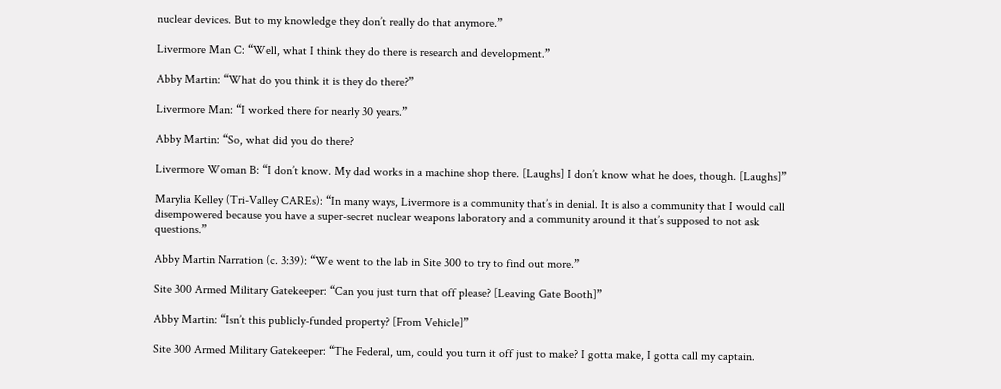nuclear devices. But to my knowledge they don’t really do that anymore.”

Livermore Man C: “Well, what I think they do there is research and development.”

Abby Martin: “What do you think it is they do there?”

Livermore Man: “I worked there for nearly 30 years.”

Abby Martin: “So, what did you do there?

Livermore Woman B: “I don’t know. My dad works in a machine shop there. [Laughs] I don’t know what he does, though. [Laughs]”

Marylia Kelley (Tri-Valley CAREs): “In many ways, Livermore is a community that’s in denial. It is also a community that I would call disempowered because you have a super-secret nuclear weapons laboratory and a community around it that’s supposed to not ask questions.”

Abby Martin Narration (c. 3:39): “We went to the lab in Site 300 to try to find out more.”

Site 300 Armed Military Gatekeeper: “Can you just turn that off please? [Leaving Gate Booth]”

Abby Martin: “Isn’t this publicly-funded property? [From Vehicle]”

Site 300 Armed Military Gatekeeper: “The Federal, um, could you turn it off just to make? I gotta make, I gotta call my captain.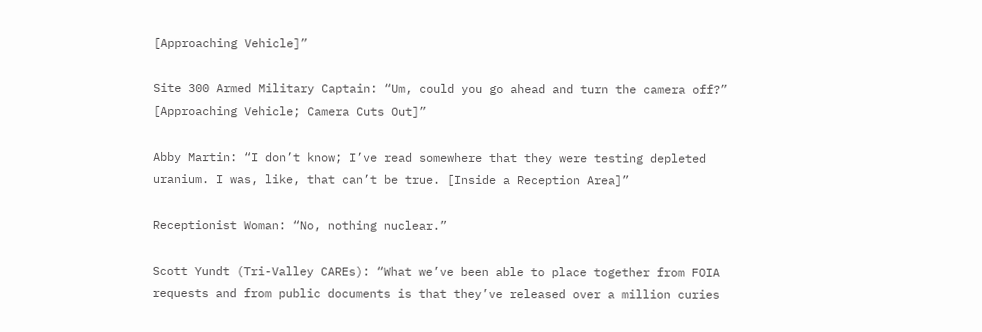[Approaching Vehicle]”

Site 300 Armed Military Captain: “Um, could you go ahead and turn the camera off?” [Approaching Vehicle; Camera Cuts Out]”

Abby Martin: “I don’t know; I’ve read somewhere that they were testing depleted uranium. I was, like, that can’t be true. [Inside a Reception Area]”

Receptionist Woman: “No, nothing nuclear.”

Scott Yundt (Tri-Valley CAREs): “What we’ve been able to place together from FOIA requests and from public documents is that they’ve released over a million curies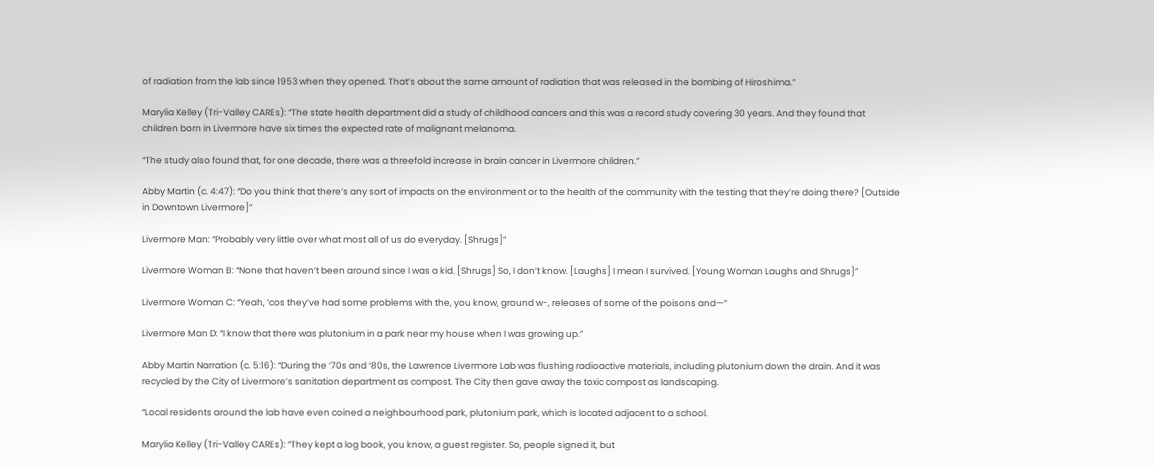of radiation from the lab since 1953 when they opened. That’s about the same amount of radiation that was released in the bombing of Hiroshima.”

Marylia Kelley (Tri-Valley CAREs): “The state health department did a study of childhood cancers and this was a record study covering 30 years. And they found that children born in Livermore have six times the expected rate of malignant melanoma.

“The study also found that, for one decade, there was a threefold increase in brain cancer in Livermore children.”

Abby Martin (c. 4:47): “Do you think that there’s any sort of impacts on the environment or to the health of the community with the testing that they’re doing there? [Outside in Downtown Livermore]”

Livermore Man: “Probably very little over what most all of us do everyday. [Shrugs]”

Livermore Woman B: “None that haven’t been around since I was a kid. [Shrugs] So, I don’t know. [Laughs] I mean I survived. [Young Woman Laughs and Shrugs]”

Livermore Woman C: “Yeah, ‘cos they’ve had some problems with the, you know, ground w-, releases of some of the poisons and—”

Livermore Man D: “I know that there was plutonium in a park near my house when I was growing up.”

Abby Martin Narration (c. 5:16): “During the ‘70s and ‘80s, the Lawrence Livermore Lab was flushing radioactive materials, including plutonium down the drain. And it was recycled by the City of Livermore’s sanitation department as compost. The City then gave away the toxic compost as landscaping.

“Local residents around the lab have even coined a neighbourhood park, plutonium park, which is located adjacent to a school.

Marylia Kelley (Tri-Valley CAREs): “They kept a log book, you know, a guest register. So, people signed it, but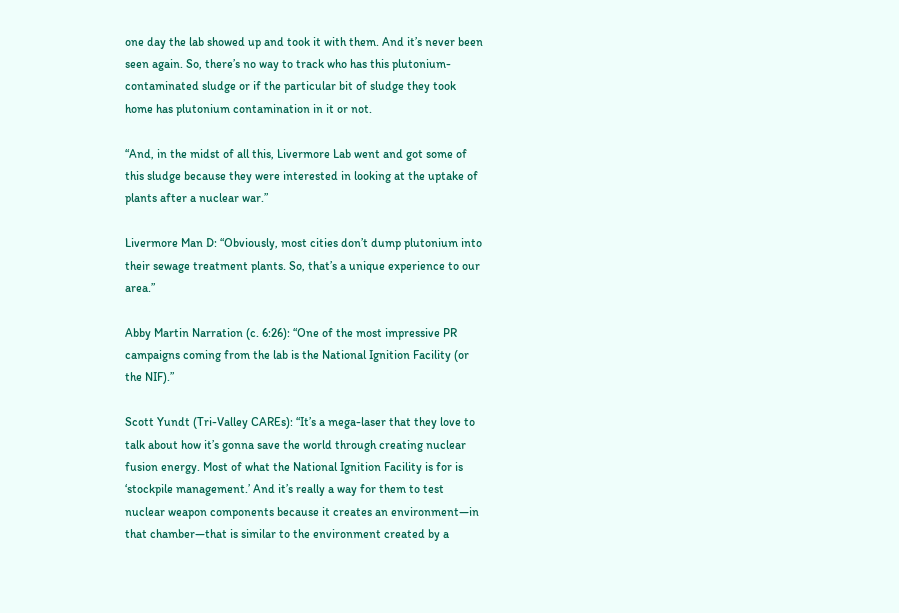one day the lab showed up and took it with them. And it’s never been seen again. So, there’s no way to track who has this plutonium-contaminated sludge or if the particular bit of sludge they took home has plutonium contamination in it or not.

“And, in the midst of all this, Livermore Lab went and got some of this sludge because they were interested in looking at the uptake of plants after a nuclear war.”

Livermore Man D: “Obviously, most cities don’t dump plutonium into their sewage treatment plants. So, that’s a unique experience to our area.”

Abby Martin Narration (c. 6:26): “One of the most impressive PR campaigns coming from the lab is the National Ignition Facility (or the NIF).”

Scott Yundt (Tri-Valley CAREs): “It’s a mega-laser that they love to talk about how it’s gonna save the world through creating nuclear fusion energy. Most of what the National Ignition Facility is for is ‘stockpile management.’ And it’s really a way for them to test nuclear weapon components because it creates an environment—in that chamber—that is similar to the environment created by a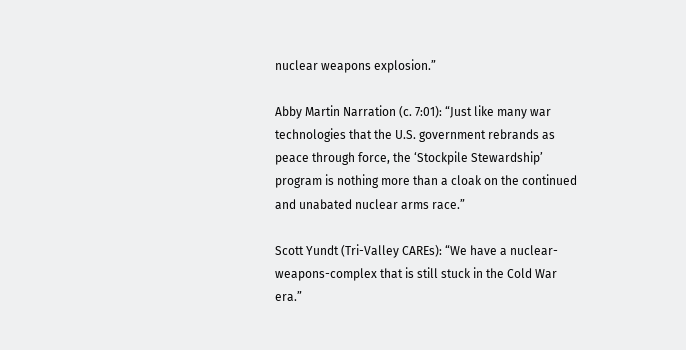nuclear weapons explosion.”

Abby Martin Narration (c. 7:01): “Just like many war technologies that the U.S. government rebrands as peace through force, the ‘Stockpile Stewardship’ program is nothing more than a cloak on the continued and unabated nuclear arms race.”

Scott Yundt (Tri-Valley CAREs): “We have a nuclear-weapons-complex that is still stuck in the Cold War era.”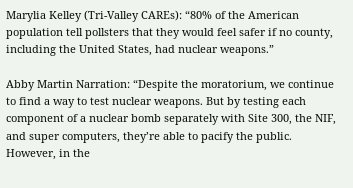Marylia Kelley (Tri-Valley CAREs): “80% of the American population tell pollsters that they would feel safer if no county, including the United States, had nuclear weapons.”

Abby Martin Narration: “Despite the moratorium, we continue to find a way to test nuclear weapons. But by testing each component of a nuclear bomb separately with Site 300, the NIF, and super computers, they’re able to pacify the public. However, in the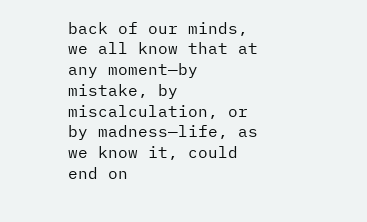back of our minds, we all know that at any moment—by mistake, by miscalculation, or by madness—life, as we know it, could end on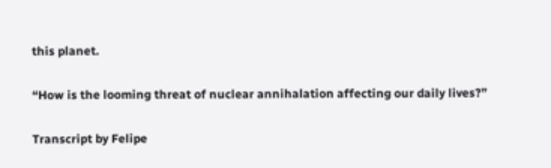this planet.

“How is the looming threat of nuclear annihalation affecting our daily lives?”

Transcript by Felipe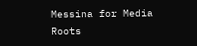Messina for Media Roots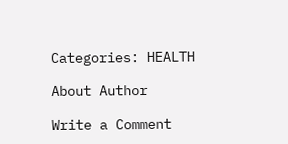Categories: HEALTH

About Author

Write a Comment